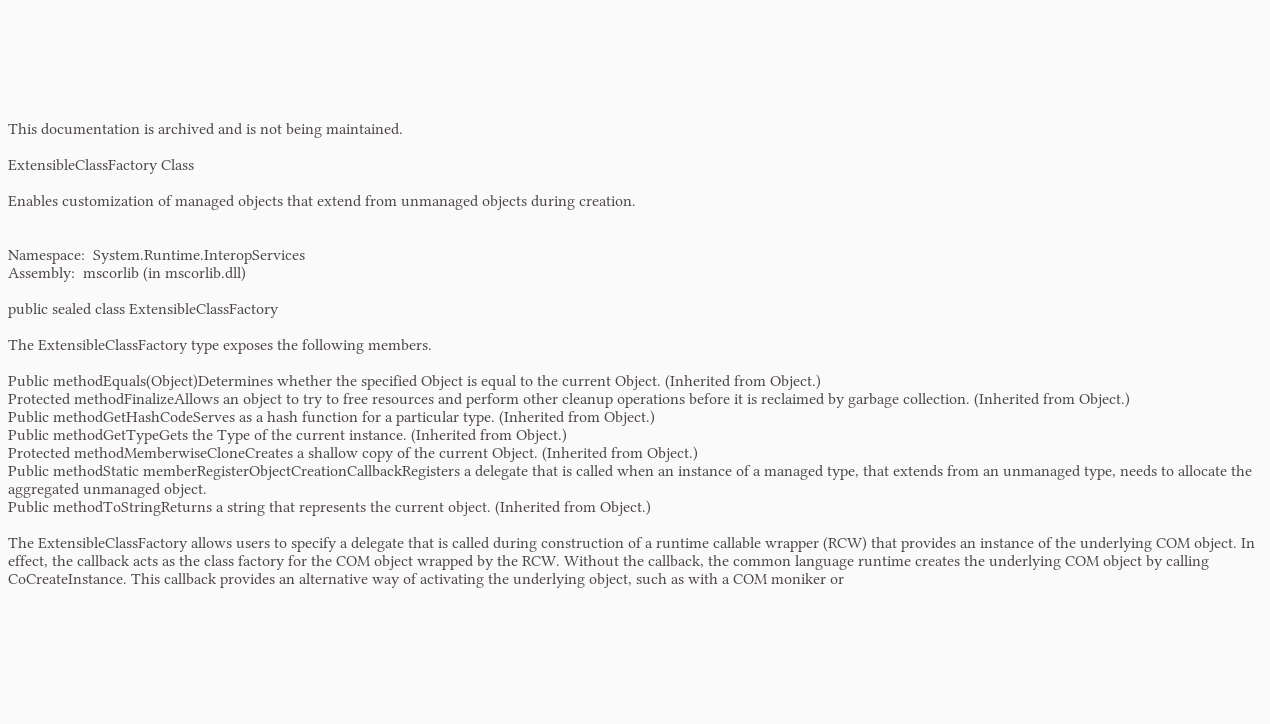This documentation is archived and is not being maintained.

ExtensibleClassFactory Class

Enables customization of managed objects that extend from unmanaged objects during creation.


Namespace:  System.Runtime.InteropServices
Assembly:  mscorlib (in mscorlib.dll)

public sealed class ExtensibleClassFactory

The ExtensibleClassFactory type exposes the following members.

Public methodEquals(Object)Determines whether the specified Object is equal to the current Object. (Inherited from Object.)
Protected methodFinalizeAllows an object to try to free resources and perform other cleanup operations before it is reclaimed by garbage collection. (Inherited from Object.)
Public methodGetHashCodeServes as a hash function for a particular type. (Inherited from Object.)
Public methodGetTypeGets the Type of the current instance. (Inherited from Object.)
Protected methodMemberwiseCloneCreates a shallow copy of the current Object. (Inherited from Object.)
Public methodStatic memberRegisterObjectCreationCallbackRegisters a delegate that is called when an instance of a managed type, that extends from an unmanaged type, needs to allocate the aggregated unmanaged object.
Public methodToStringReturns a string that represents the current object. (Inherited from Object.)

The ExtensibleClassFactory allows users to specify a delegate that is called during construction of a runtime callable wrapper (RCW) that provides an instance of the underlying COM object. In effect, the callback acts as the class factory for the COM object wrapped by the RCW. Without the callback, the common language runtime creates the underlying COM object by calling CoCreateInstance. This callback provides an alternative way of activating the underlying object, such as with a COM moniker or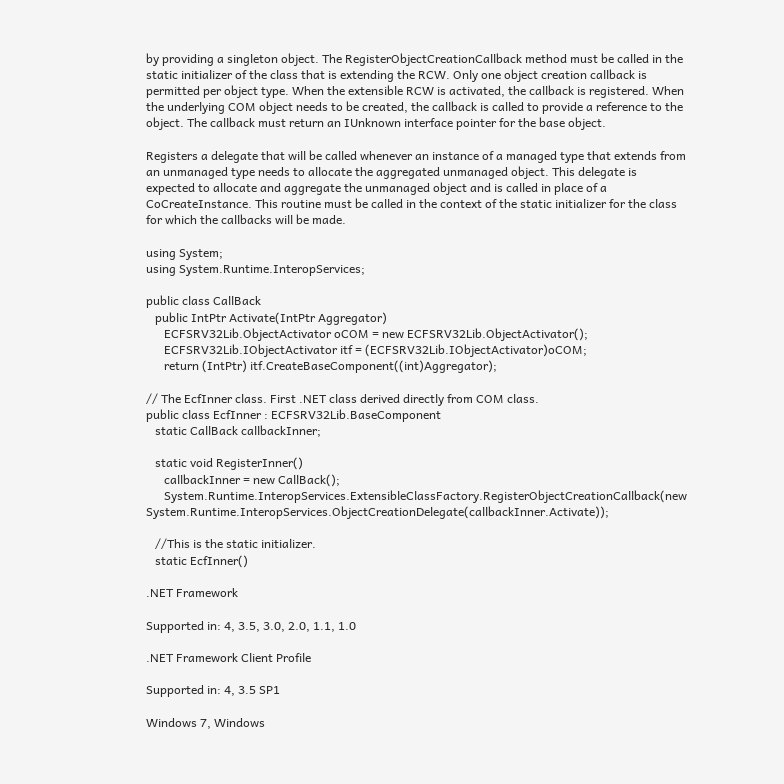by providing a singleton object. The RegisterObjectCreationCallback method must be called in the static initializer of the class that is extending the RCW. Only one object creation callback is permitted per object type. When the extensible RCW is activated, the callback is registered. When the underlying COM object needs to be created, the callback is called to provide a reference to the object. The callback must return an IUnknown interface pointer for the base object.

Registers a delegate that will be called whenever an instance of a managed type that extends from an unmanaged type needs to allocate the aggregated unmanaged object. This delegate is expected to allocate and aggregate the unmanaged object and is called in place of a CoCreateInstance. This routine must be called in the context of the static initializer for the class for which the callbacks will be made.

using System;
using System.Runtime.InteropServices;

public class CallBack
   public IntPtr Activate(IntPtr Aggregator)
      ECFSRV32Lib.ObjectActivator oCOM = new ECFSRV32Lib.ObjectActivator();
      ECFSRV32Lib.IObjectActivator itf = (ECFSRV32Lib.IObjectActivator)oCOM;
      return (IntPtr) itf.CreateBaseComponent((int)Aggregator);

// The EcfInner class. First .NET class derived directly from COM class.
public class EcfInner : ECFSRV32Lib.BaseComponent
   static CallBack callbackInner;

   static void RegisterInner()
      callbackInner = new CallBack();
      System.Runtime.InteropServices.ExtensibleClassFactory.RegisterObjectCreationCallback(new System.Runtime.InteropServices.ObjectCreationDelegate(callbackInner.Activate));

   //This is the static initializer.
   static EcfInner()

.NET Framework

Supported in: 4, 3.5, 3.0, 2.0, 1.1, 1.0

.NET Framework Client Profile

Supported in: 4, 3.5 SP1

Windows 7, Windows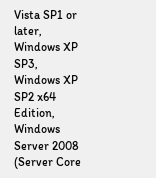Vista SP1 or later, Windows XP SP3, Windows XP SP2 x64 Edition, Windows Server 2008 (Server Core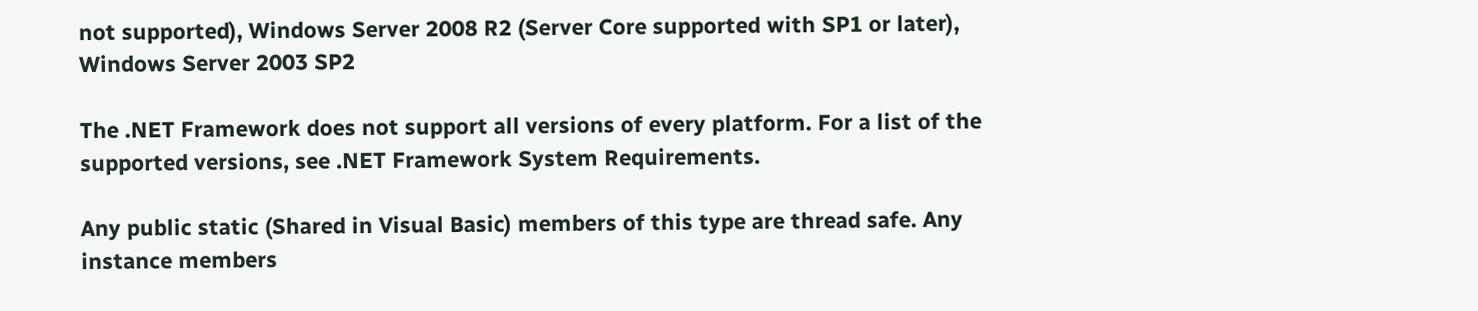not supported), Windows Server 2008 R2 (Server Core supported with SP1 or later), Windows Server 2003 SP2

The .NET Framework does not support all versions of every platform. For a list of the supported versions, see .NET Framework System Requirements.

Any public static (Shared in Visual Basic) members of this type are thread safe. Any instance members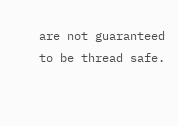are not guaranteed to be thread safe.